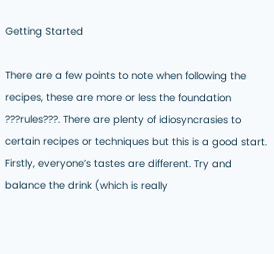Getting Started

There are a few points to note when following the recipes, these are more or less the foundation ???rules???. There are plenty of idiosyncrasies to certain recipes or techniques but this is a good start. Firstly, everyone’s tastes are different. Try and balance the drink (which is really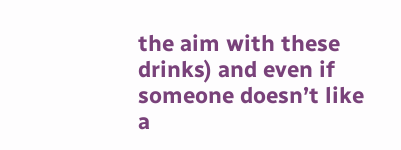the aim with these drinks) and even if someone doesn’t like a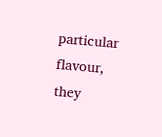particular flavour, they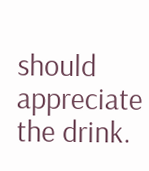should appreciate the drink.